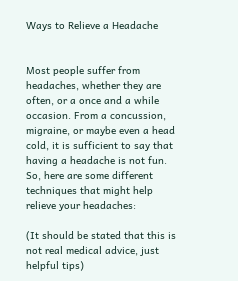Ways to Relieve a Headache


Most people suffer from headaches, whether they are often, or a once and a while occasion. From a concussion, migraine, or maybe even a head cold, it is sufficient to say that having a headache is not fun. So, here are some different techniques that might help relieve your headaches:

(It should be stated that this is not real medical advice, just helpful tips)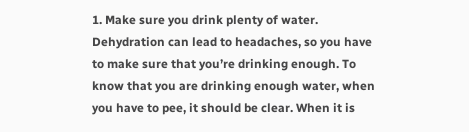1. Make sure you drink plenty of water. Dehydration can lead to headaches, so you have to make sure that you’re drinking enough. To know that you are drinking enough water, when you have to pee, it should be clear. When it is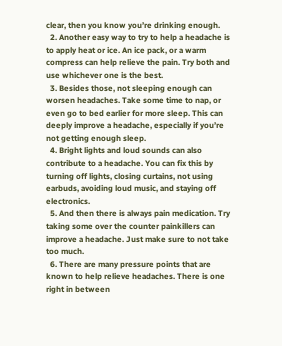clear, then you know you’re drinking enough.
  2. Another easy way to try to help a headache is to apply heat or ice. An ice pack, or a warm compress can help relieve the pain. Try both and use whichever one is the best.
  3. Besides those, not sleeping enough can worsen headaches. Take some time to nap, or even go to bed earlier for more sleep. This can deeply improve a headache, especially if you’re not getting enough sleep.
  4. Bright lights and loud sounds can also contribute to a headache. You can fix this by turning off lights, closing curtains, not using earbuds, avoiding loud music, and staying off electronics.
  5. And then there is always pain medication. Try taking some over the counter painkillers can improve a headache. Just make sure to not take too much.
  6. There are many pressure points that are known to help relieve headaches. There is one right in between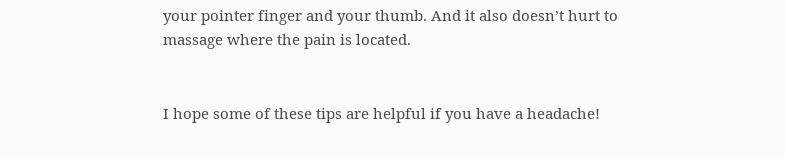your pointer finger and your thumb. And it also doesn’t hurt to massage where the pain is located.


I hope some of these tips are helpful if you have a headache!